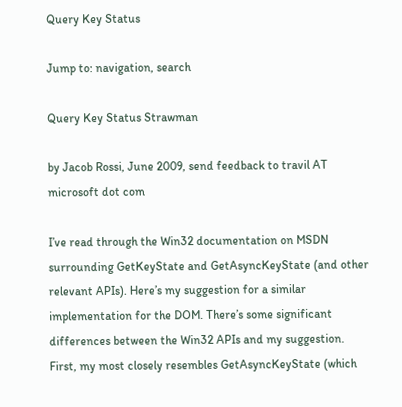Query Key Status

Jump to: navigation, search

Query Key Status Strawman

by Jacob Rossi, June 2009, send feedback to travil AT microsoft dot com

I’ve read through the Win32 documentation on MSDN surrounding GetKeyState and GetAsyncKeyState (and other relevant APIs). Here’s my suggestion for a similar implementation for the DOM. There’s some significant differences between the Win32 APIs and my suggestion. First, my most closely resembles GetAsyncKeyState (which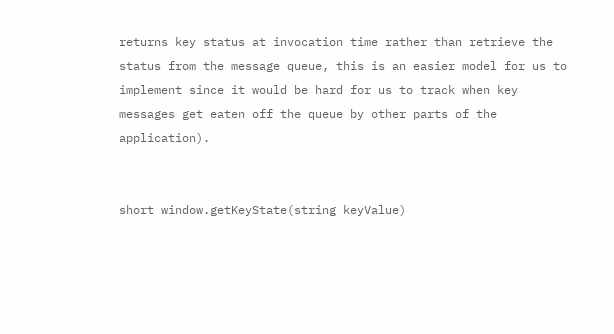returns key status at invocation time rather than retrieve the status from the message queue, this is an easier model for us to implement since it would be hard for us to track when key messages get eaten off the queue by other parts of the application).


short window.getKeyState(string keyValue)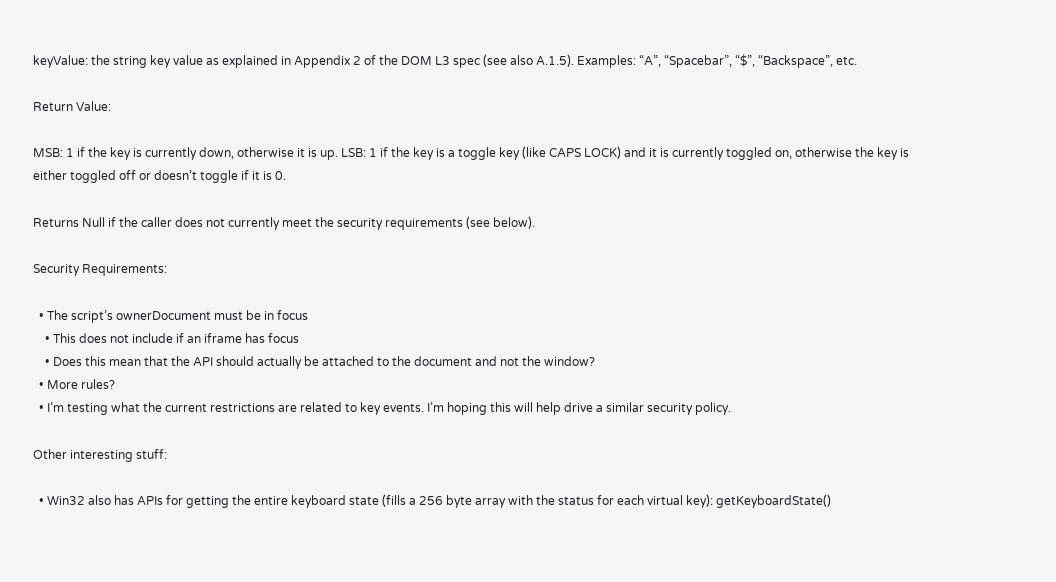keyValue: the string key value as explained in Appendix 2 of the DOM L3 spec (see also A.1.5). Examples: “A”, “Spacebar”, “$”, “Backspace”, etc.

Return Value:

MSB: 1 if the key is currently down, otherwise it is up. LSB: 1 if the key is a toggle key (like CAPS LOCK) and it is currently toggled on, otherwise the key is either toggled off or doesn’t toggle if it is 0.

Returns Null if the caller does not currently meet the security requirements (see below).

Security Requirements:

  • The script’s ownerDocument must be in focus
    • This does not include if an iframe has focus
    • Does this mean that the API should actually be attached to the document and not the window?
  • More rules?
  • I’m testing what the current restrictions are related to key events. I’m hoping this will help drive a similar security policy.

Other interesting stuff:

  • Win32 also has APIs for getting the entire keyboard state (fills a 256 byte array with the status for each virtual key): getKeyboardState()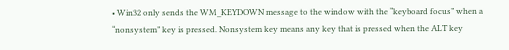• Win32 only sends the WM_KEYDOWN message to the window with the “keyboard focus” when a “nonsystem” key is pressed. Nonsystem key means any key that is pressed when the ALT key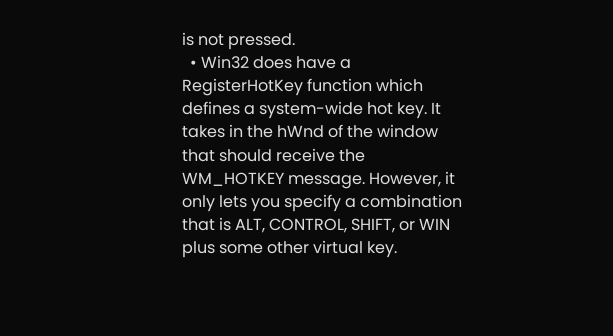is not pressed.
  • Win32 does have a RegisterHotKey function which defines a system-wide hot key. It takes in the hWnd of the window that should receive the WM_HOTKEY message. However, it only lets you specify a combination that is ALT, CONTROL, SHIFT, or WIN plus some other virtual key.